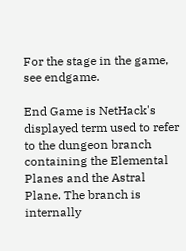For the stage in the game, see endgame.

End Game is NetHack's displayed term used to refer to the dungeon branch containing the Elemental Planes and the Astral Plane. The branch is internally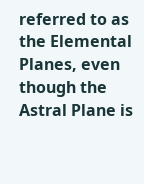referred to as the Elemental Planes, even though the Astral Plane is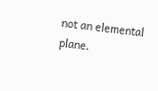not an elemental plane.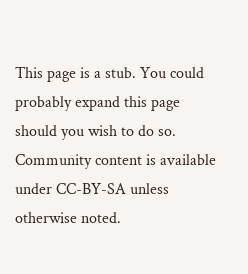This page is a stub. You could probably expand this page should you wish to do so.
Community content is available under CC-BY-SA unless otherwise noted.